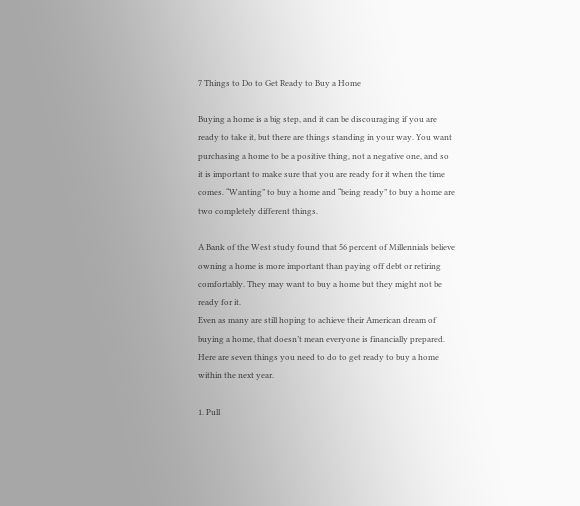7 Things to Do to Get Ready to Buy a Home

Buying a home is a big step, and it can be discouraging if you are ready to take it, but there are things standing in your way. You want purchasing a home to be a positive thing, not a negative one, and so it is important to make sure that you are ready for it when the time comes. “Wanting” to buy a home and “being ready” to buy a home are two completely different things.

A Bank of the West study found that 56 percent of Millennials believe owning a home is more important than paying off debt or retiring comfortably. They may want to buy a home but they might not be ready for it.
Even as many are still hoping to achieve their American dream of buying a home, that doesn’t mean everyone is financially prepared.
Here are seven things you need to do to get ready to buy a home within the next year.

1. Pull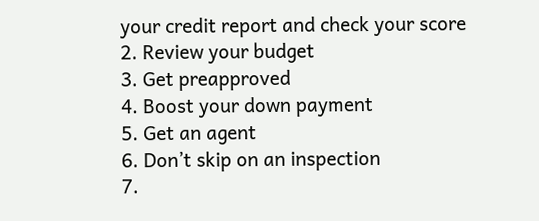your credit report and check your score
2. Review your budget
3. Get preapproved
4. Boost your down payment
5. Get an agent
6. Don’t skip on an inspection
7.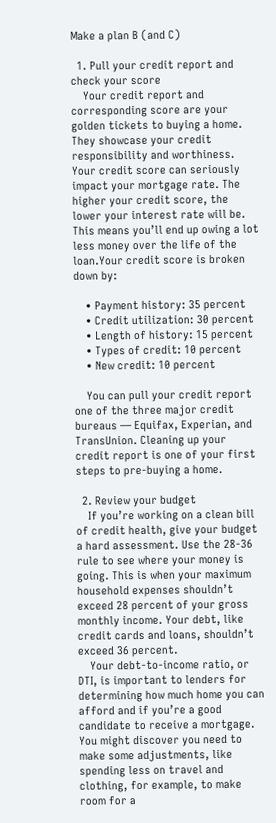Make a plan B (and C)

  1. Pull your credit report and check your score
    Your credit report and corresponding score are your golden tickets to buying a home. They showcase your credit responsibility and worthiness. Your credit score can seriously impact your mortgage rate. The higher your credit score, the lower your interest rate will be. This means you’ll end up owing a lot less money over the life of the loan.Your credit score is broken down by:

    • Payment history: 35 percent
    • Credit utilization: 30 percent
    • Length of history: 15 percent
    • Types of credit: 10 percent
    • New credit: 10 percent

    You can pull your credit report one of the three major credit bureaus — Equifax, Experian, and TransUnion. Cleaning up your credit report is one of your first steps to pre-buying a home.

  2. Review your budget
    If you’re working on a clean bill of credit health, give your budget a hard assessment. Use the 28-36 rule to see where your money is going. This is when your maximum household expenses shouldn’t exceed 28 percent of your gross monthly income. Your debt, like credit cards and loans, shouldn’t exceed 36 percent.
    Your debt-to-income ratio, or DTI, is important to lenders for determining how much home you can afford and if you’re a good candidate to receive a mortgage. You might discover you need to make some adjustments, like spending less on travel and clothing, for example, to make room for a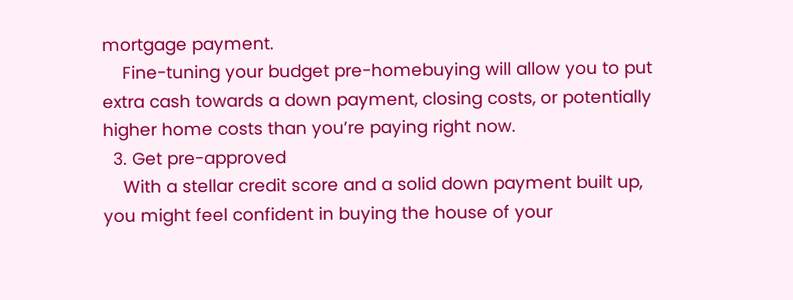mortgage payment.
    Fine-tuning your budget pre-homebuying will allow you to put extra cash towards a down payment, closing costs, or potentially higher home costs than you’re paying right now.
  3. Get pre-approved
    With a stellar credit score and a solid down payment built up, you might feel confident in buying the house of your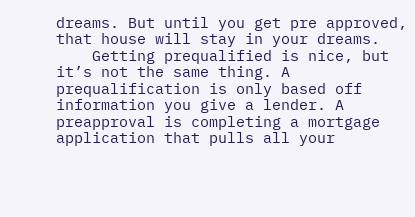dreams. But until you get pre approved, that house will stay in your dreams.
    Getting prequalified is nice, but it’s not the same thing. A prequalification is only based off information you give a lender. A preapproval is completing a mortgage application that pulls all your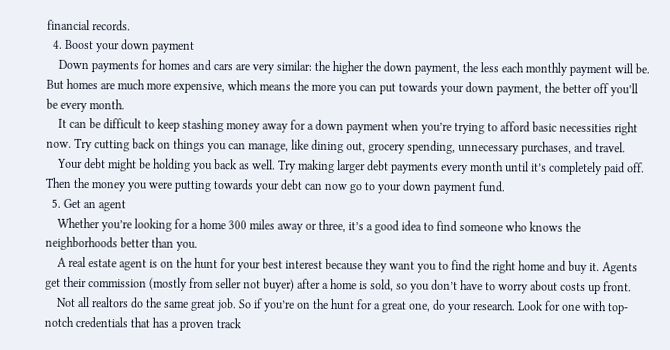financial records.
  4. Boost your down payment
    Down payments for homes and cars are very similar: the higher the down payment, the less each monthly payment will be. But homes are much more expensive, which means the more you can put towards your down payment, the better off you’ll be every month.
    It can be difficult to keep stashing money away for a down payment when you’re trying to afford basic necessities right now. Try cutting back on things you can manage, like dining out, grocery spending, unnecessary purchases, and travel.
    Your debt might be holding you back as well. Try making larger debt payments every month until it’s completely paid off. Then the money you were putting towards your debt can now go to your down payment fund.
  5. Get an agent
    Whether you’re looking for a home 300 miles away or three, it’s a good idea to find someone who knows the neighborhoods better than you.
    A real estate agent is on the hunt for your best interest because they want you to find the right home and buy it. Agents get their commission (mostly from seller not buyer) after a home is sold, so you don’t have to worry about costs up front.
    Not all realtors do the same great job. So if you’re on the hunt for a great one, do your research. Look for one with top-notch credentials that has a proven track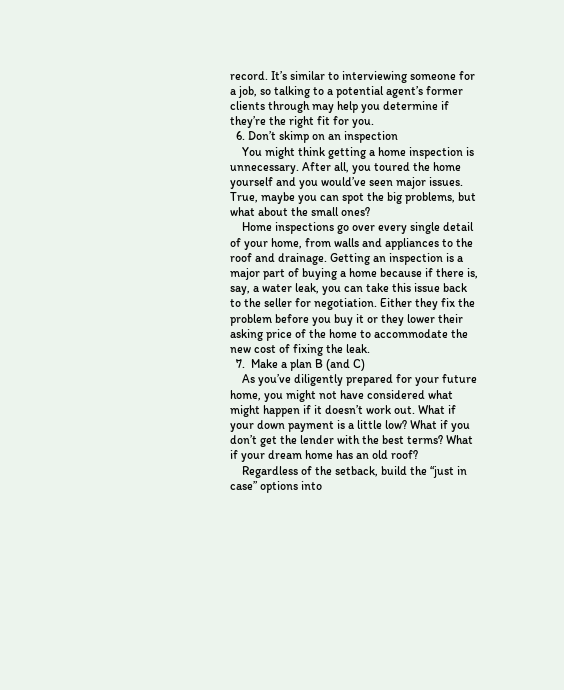record. It’s similar to interviewing someone for a job, so talking to a potential agent’s former clients through may help you determine if they’re the right fit for you.
  6. Don’t skimp on an inspection
    You might think getting a home inspection is unnecessary. After all, you toured the home yourself and you would’ve seen major issues. True, maybe you can spot the big problems, but what about the small ones?
    Home inspections go over every single detail of your home, from walls and appliances to the roof and drainage. Getting an inspection is a major part of buying a home because if there is, say, a water leak, you can take this issue back to the seller for negotiation. Either they fix the problem before you buy it or they lower their asking price of the home to accommodate the new cost of fixing the leak.
  7.  Make a plan B (and C)
    As you’ve diligently prepared for your future home, you might not have considered what might happen if it doesn’t work out. What if your down payment is a little low? What if you don’t get the lender with the best terms? What if your dream home has an old roof?
    Regardless of the setback, build the “just in case” options into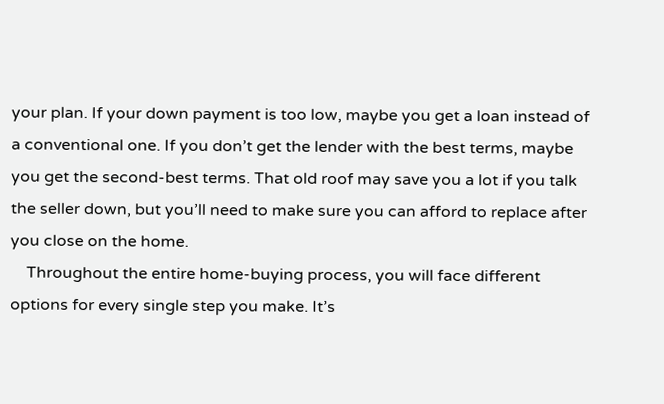your plan. If your down payment is too low, maybe you get a loan instead of a conventional one. If you don’t get the lender with the best terms, maybe you get the second-best terms. That old roof may save you a lot if you talk the seller down, but you’ll need to make sure you can afford to replace after you close on the home.
    Throughout the entire home-buying process, you will face different options for every single step you make. It’s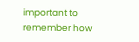important to remember how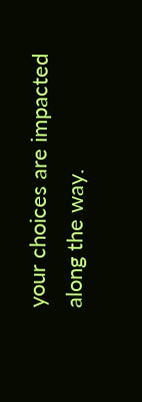your choices are impacted along the way.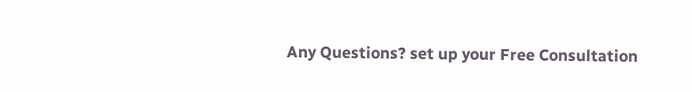Any Questions? set up your Free Consultation